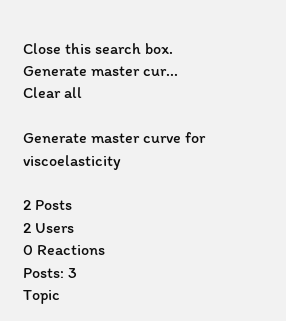Close this search box.
Generate master cur...
Clear all

Generate master curve for viscoelasticity

2 Posts
2 Users
0 Reactions
Posts: 3
Topic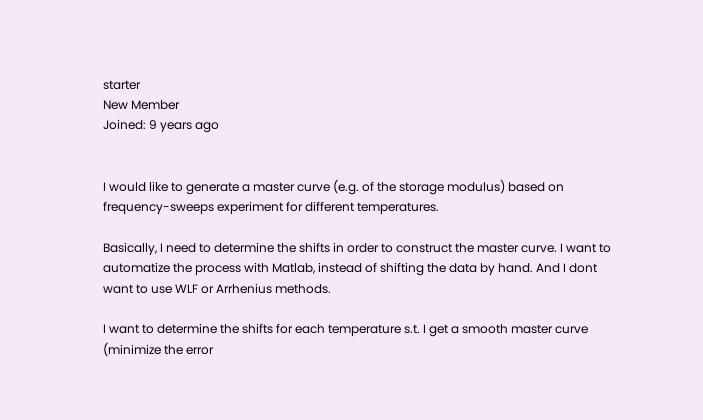starter
New Member
Joined: 9 years ago


I would like to generate a master curve (e.g. of the storage modulus) based on frequency-sweeps experiment for different temperatures.

Basically, I need to determine the shifts in order to construct the master curve. I want to automatize the process with Matlab, instead of shifting the data by hand. And I dont want to use WLF or Arrhenius methods.

I want to determine the shifts for each temperature s.t. I get a smooth master curve (minimize the error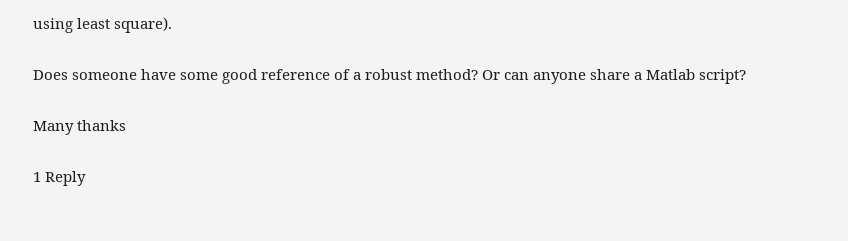using least square).

Does someone have some good reference of a robust method? Or can anyone share a Matlab script?

Many thanks

1 Reply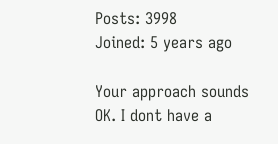Posts: 3998
Joined: 5 years ago

Your approach sounds OK. I dont have a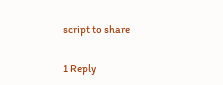script to share


1 Reply